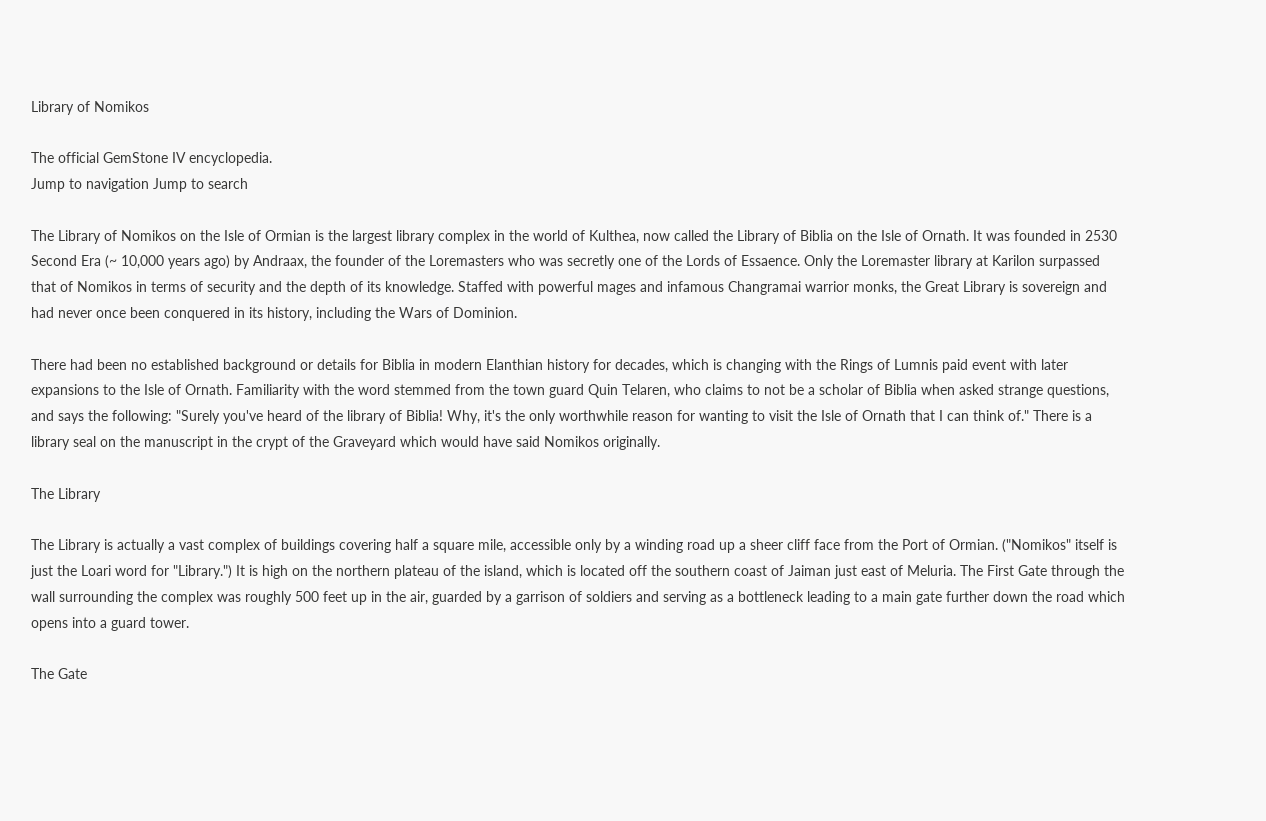Library of Nomikos

The official GemStone IV encyclopedia.
Jump to navigation Jump to search

The Library of Nomikos on the Isle of Ormian is the largest library complex in the world of Kulthea, now called the Library of Biblia on the Isle of Ornath. It was founded in 2530 Second Era (~ 10,000 years ago) by Andraax, the founder of the Loremasters who was secretly one of the Lords of Essaence. Only the Loremaster library at Karilon surpassed that of Nomikos in terms of security and the depth of its knowledge. Staffed with powerful mages and infamous Changramai warrior monks, the Great Library is sovereign and had never once been conquered in its history, including the Wars of Dominion.

There had been no established background or details for Biblia in modern Elanthian history for decades, which is changing with the Rings of Lumnis paid event with later expansions to the Isle of Ornath. Familiarity with the word stemmed from the town guard Quin Telaren, who claims to not be a scholar of Biblia when asked strange questions, and says the following: "Surely you've heard of the library of Biblia! Why, it's the only worthwhile reason for wanting to visit the Isle of Ornath that I can think of." There is a library seal on the manuscript in the crypt of the Graveyard which would have said Nomikos originally.

The Library

The Library is actually a vast complex of buildings covering half a square mile, accessible only by a winding road up a sheer cliff face from the Port of Ormian. ("Nomikos" itself is just the Loari word for "Library.") It is high on the northern plateau of the island, which is located off the southern coast of Jaiman just east of Meluria. The First Gate through the wall surrounding the complex was roughly 500 feet up in the air, guarded by a garrison of soldiers and serving as a bottleneck leading to a main gate further down the road which opens into a guard tower.

The Gate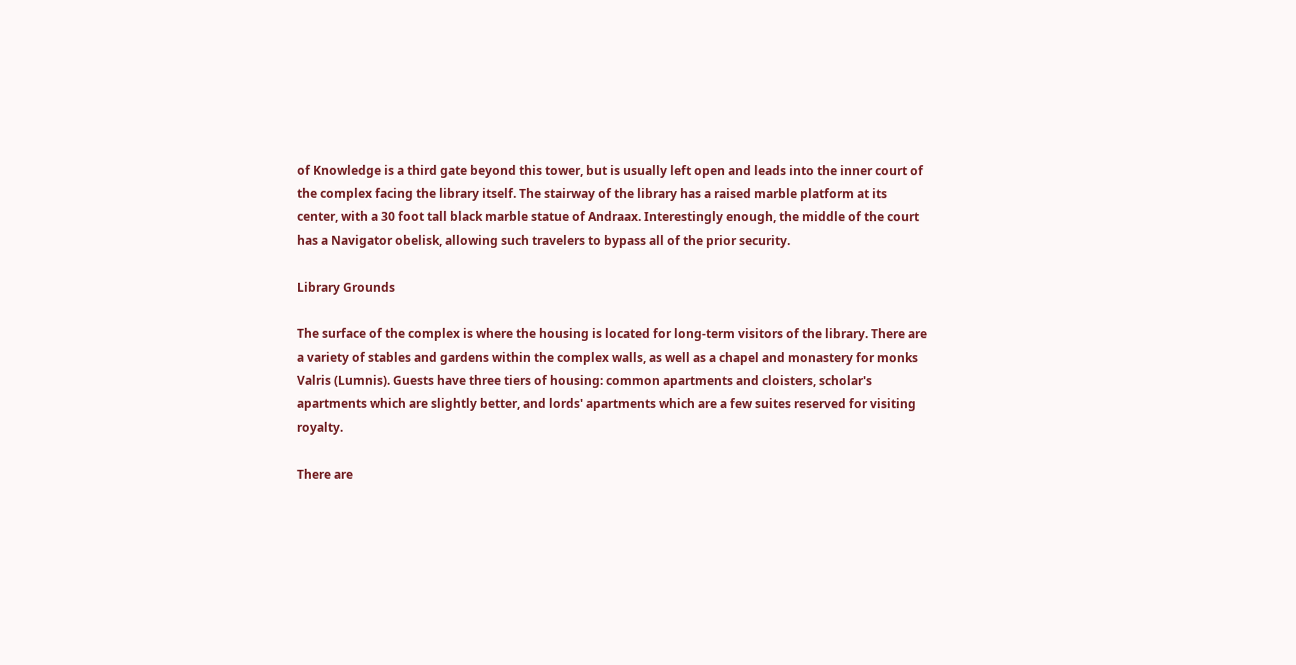of Knowledge is a third gate beyond this tower, but is usually left open and leads into the inner court of the complex facing the library itself. The stairway of the library has a raised marble platform at its center, with a 30 foot tall black marble statue of Andraax. Interestingly enough, the middle of the court has a Navigator obelisk, allowing such travelers to bypass all of the prior security.

Library Grounds

The surface of the complex is where the housing is located for long-term visitors of the library. There are a variety of stables and gardens within the complex walls, as well as a chapel and monastery for monks Valris (Lumnis). Guests have three tiers of housing: common apartments and cloisters, scholar's apartments which are slightly better, and lords' apartments which are a few suites reserved for visiting royalty.

There are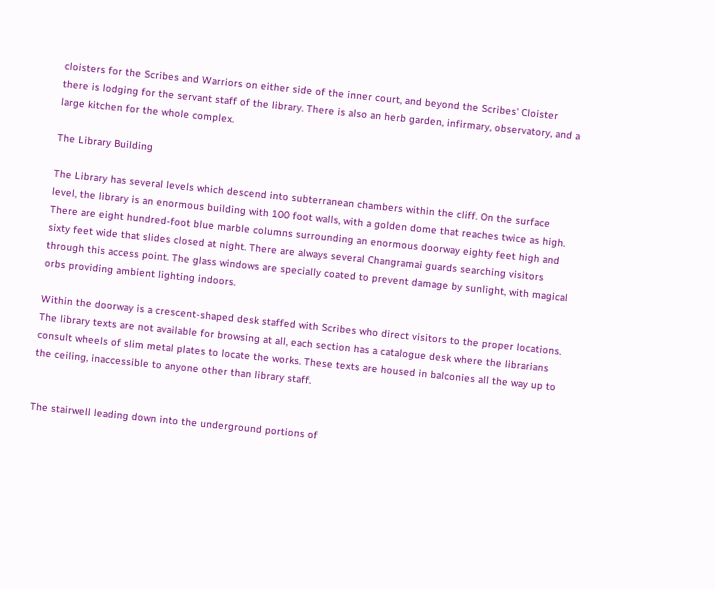cloisters for the Scribes and Warriors on either side of the inner court, and beyond the Scribes' Cloister there is lodging for the servant staff of the library. There is also an herb garden, infirmary, observatory, and a large kitchen for the whole complex.

The Library Building

The Library has several levels which descend into subterranean chambers within the cliff. On the surface level, the library is an enormous building with 100 foot walls, with a golden dome that reaches twice as high. There are eight hundred-foot blue marble columns surrounding an enormous doorway eighty feet high and sixty feet wide that slides closed at night. There are always several Changramai guards searching visitors through this access point. The glass windows are specially coated to prevent damage by sunlight, with magical orbs providing ambient lighting indoors.

Within the doorway is a crescent-shaped desk staffed with Scribes who direct visitors to the proper locations. The library texts are not available for browsing at all, each section has a catalogue desk where the librarians consult wheels of slim metal plates to locate the works. These texts are housed in balconies all the way up to the ceiling, inaccessible to anyone other than library staff.


The stairwell leading down into the underground portions of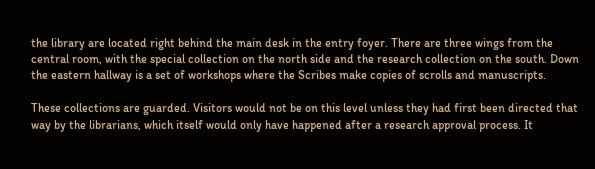the library are located right behind the main desk in the entry foyer. There are three wings from the central room, with the special collection on the north side and the research collection on the south. Down the eastern hallway is a set of workshops where the Scribes make copies of scrolls and manuscripts.

These collections are guarded. Visitors would not be on this level unless they had first been directed that way by the librarians, which itself would only have happened after a research approval process. It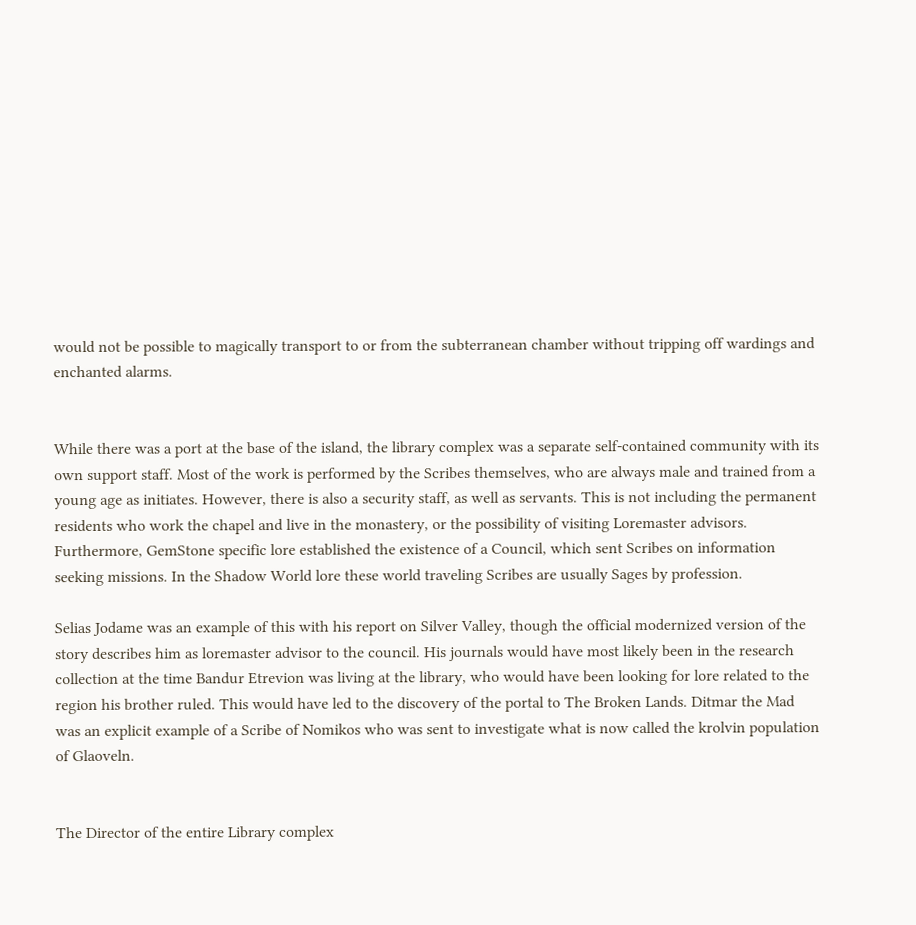would not be possible to magically transport to or from the subterranean chamber without tripping off wardings and enchanted alarms.


While there was a port at the base of the island, the library complex was a separate self-contained community with its own support staff. Most of the work is performed by the Scribes themselves, who are always male and trained from a young age as initiates. However, there is also a security staff, as well as servants. This is not including the permanent residents who work the chapel and live in the monastery, or the possibility of visiting Loremaster advisors. Furthermore, GemStone specific lore established the existence of a Council, which sent Scribes on information seeking missions. In the Shadow World lore these world traveling Scribes are usually Sages by profession.

Selias Jodame was an example of this with his report on Silver Valley, though the official modernized version of the story describes him as loremaster advisor to the council. His journals would have most likely been in the research collection at the time Bandur Etrevion was living at the library, who would have been looking for lore related to the region his brother ruled. This would have led to the discovery of the portal to The Broken Lands. Ditmar the Mad was an explicit example of a Scribe of Nomikos who was sent to investigate what is now called the krolvin population of Glaoveln.


The Director of the entire Library complex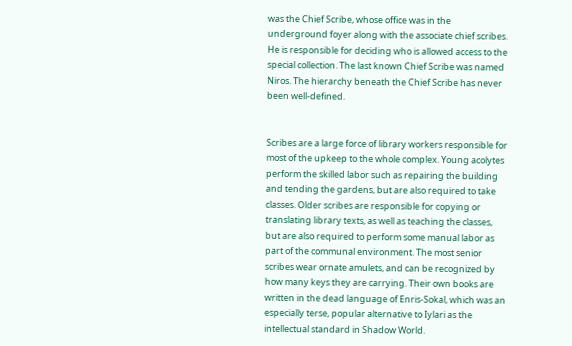was the Chief Scribe, whose office was in the underground foyer along with the associate chief scribes. He is responsible for deciding who is allowed access to the special collection. The last known Chief Scribe was named Niros. The hierarchy beneath the Chief Scribe has never been well-defined.


Scribes are a large force of library workers responsible for most of the upkeep to the whole complex. Young acolytes perform the skilled labor such as repairing the building and tending the gardens, but are also required to take classes. Older scribes are responsible for copying or translating library texts, as well as teaching the classes, but are also required to perform some manual labor as part of the communal environment. The most senior scribes wear ornate amulets, and can be recognized by how many keys they are carrying. Their own books are written in the dead language of Enris-Sokal, which was an especially terse, popular alternative to Iylari as the intellectual standard in Shadow World.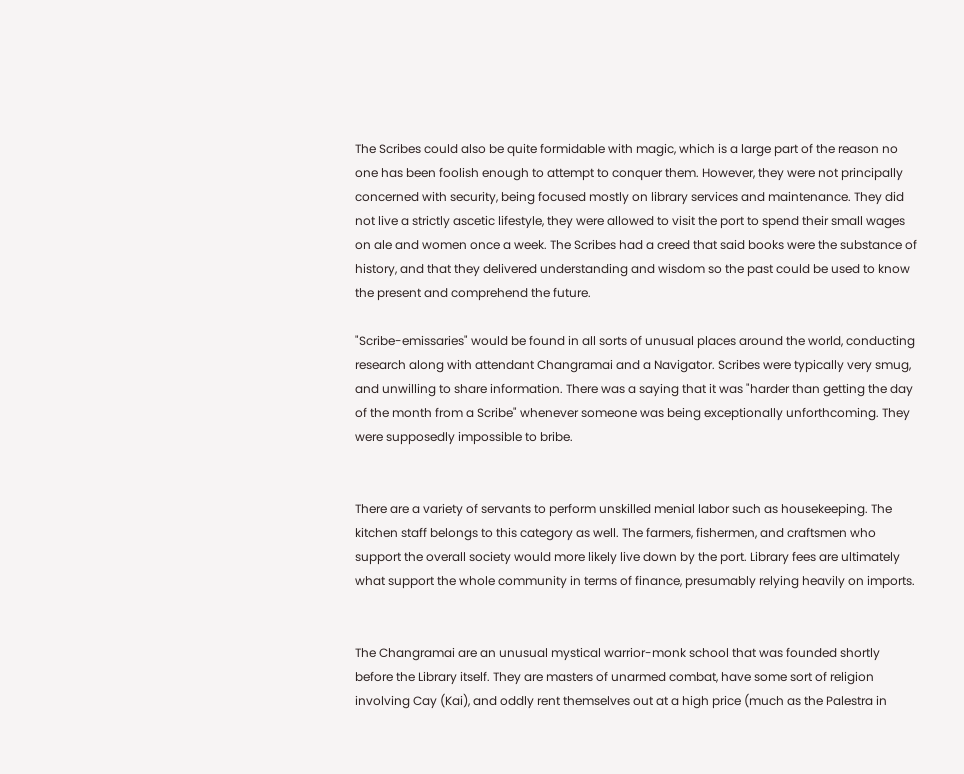The Scribes could also be quite formidable with magic, which is a large part of the reason no one has been foolish enough to attempt to conquer them. However, they were not principally concerned with security, being focused mostly on library services and maintenance. They did not live a strictly ascetic lifestyle, they were allowed to visit the port to spend their small wages on ale and women once a week. The Scribes had a creed that said books were the substance of history, and that they delivered understanding and wisdom so the past could be used to know the present and comprehend the future.

"Scribe-emissaries" would be found in all sorts of unusual places around the world, conducting research along with attendant Changramai and a Navigator. Scribes were typically very smug, and unwilling to share information. There was a saying that it was "harder than getting the day of the month from a Scribe" whenever someone was being exceptionally unforthcoming. They were supposedly impossible to bribe.


There are a variety of servants to perform unskilled menial labor such as housekeeping. The kitchen staff belongs to this category as well. The farmers, fishermen, and craftsmen who support the overall society would more likely live down by the port. Library fees are ultimately what support the whole community in terms of finance, presumably relying heavily on imports.


The Changramai are an unusual mystical warrior-monk school that was founded shortly before the Library itself. They are masters of unarmed combat, have some sort of religion involving Cay (Kai), and oddly rent themselves out at a high price (much as the Palestra in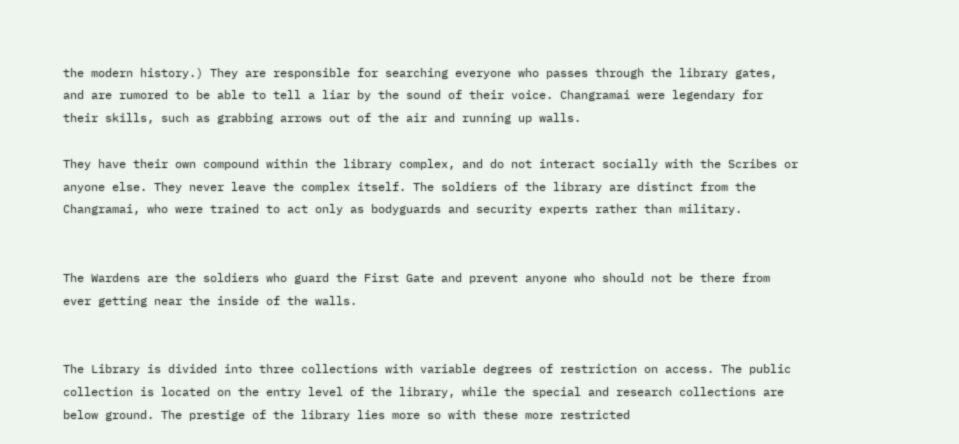the modern history.) They are responsible for searching everyone who passes through the library gates, and are rumored to be able to tell a liar by the sound of their voice. Changramai were legendary for their skills, such as grabbing arrows out of the air and running up walls.

They have their own compound within the library complex, and do not interact socially with the Scribes or anyone else. They never leave the complex itself. The soldiers of the library are distinct from the Changramai, who were trained to act only as bodyguards and security experts rather than military.


The Wardens are the soldiers who guard the First Gate and prevent anyone who should not be there from ever getting near the inside of the walls.


The Library is divided into three collections with variable degrees of restriction on access. The public collection is located on the entry level of the library, while the special and research collections are below ground. The prestige of the library lies more so with these more restricted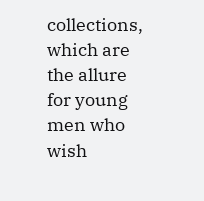collections, which are the allure for young men who wish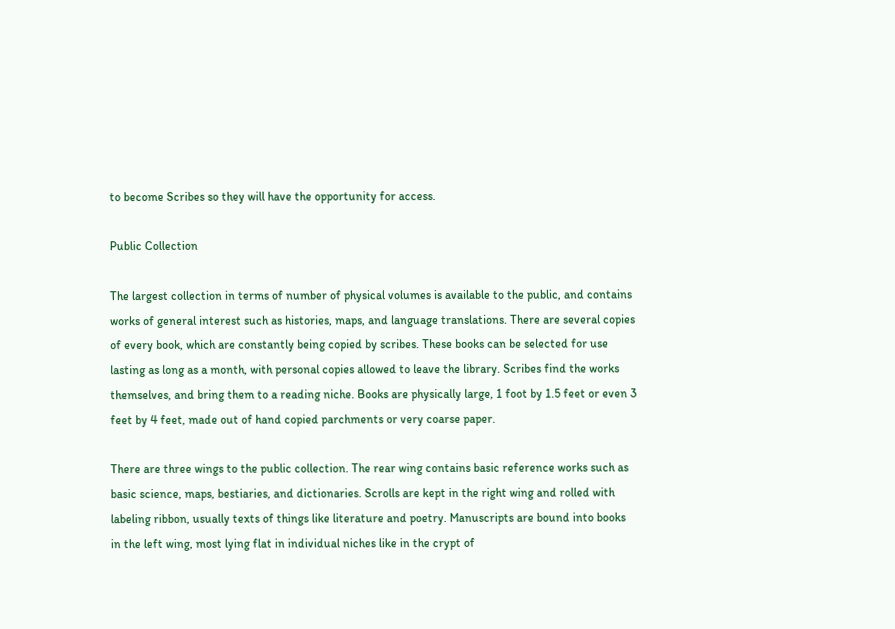to become Scribes so they will have the opportunity for access.

Public Collection

The largest collection in terms of number of physical volumes is available to the public, and contains works of general interest such as histories, maps, and language translations. There are several copies of every book, which are constantly being copied by scribes. These books can be selected for use lasting as long as a month, with personal copies allowed to leave the library. Scribes find the works themselves, and bring them to a reading niche. Books are physically large, 1 foot by 1.5 feet or even 3 feet by 4 feet, made out of hand copied parchments or very coarse paper.

There are three wings to the public collection. The rear wing contains basic reference works such as basic science, maps, bestiaries, and dictionaries. Scrolls are kept in the right wing and rolled with labeling ribbon, usually texts of things like literature and poetry. Manuscripts are bound into books in the left wing, most lying flat in individual niches like in the crypt of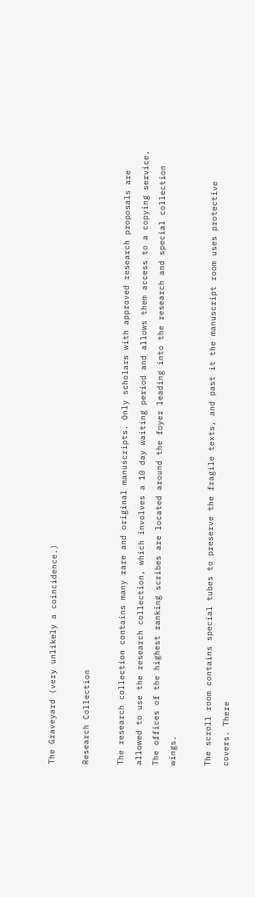The Graveyard (very unlikely a coincidence.)

Research Collection

The research collection contains many rare and original manuscripts. Only scholars with approved research proposals are allowed to use the research collection, which involves a 10 day waiting period and allows them access to a copying service. The offices of the highest ranking scribes are located around the foyer leading into the research and special collection wings.

The scroll room contains special tubes to preserve the fragile texts, and past it the manuscript room uses protective covers. There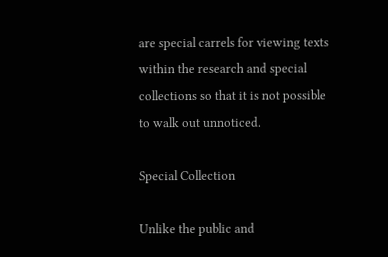are special carrels for viewing texts within the research and special collections so that it is not possible to walk out unnoticed.

Special Collection

Unlike the public and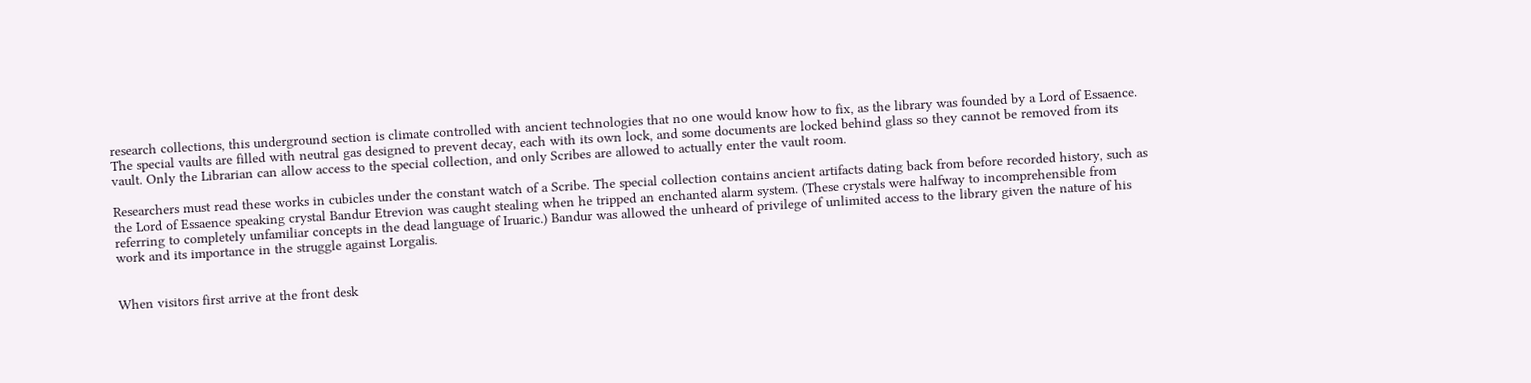research collections, this underground section is climate controlled with ancient technologies that no one would know how to fix, as the library was founded by a Lord of Essaence. The special vaults are filled with neutral gas designed to prevent decay, each with its own lock, and some documents are locked behind glass so they cannot be removed from its vault. Only the Librarian can allow access to the special collection, and only Scribes are allowed to actually enter the vault room.

Researchers must read these works in cubicles under the constant watch of a Scribe. The special collection contains ancient artifacts dating back from before recorded history, such as the Lord of Essaence speaking crystal Bandur Etrevion was caught stealing when he tripped an enchanted alarm system. (These crystals were halfway to incomprehensible from referring to completely unfamiliar concepts in the dead language of Iruaric.) Bandur was allowed the unheard of privilege of unlimited access to the library given the nature of his work and its importance in the struggle against Lorgalis.


When visitors first arrive at the front desk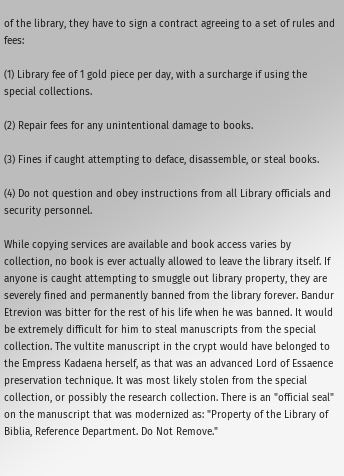of the library, they have to sign a contract agreeing to a set of rules and fees:

(1) Library fee of 1 gold piece per day, with a surcharge if using the special collections.

(2) Repair fees for any unintentional damage to books.

(3) Fines if caught attempting to deface, disassemble, or steal books.

(4) Do not question and obey instructions from all Library officials and security personnel.

While copying services are available and book access varies by collection, no book is ever actually allowed to leave the library itself. If anyone is caught attempting to smuggle out library property, they are severely fined and permanently banned from the library forever. Bandur Etrevion was bitter for the rest of his life when he was banned. It would be extremely difficult for him to steal manuscripts from the special collection. The vultite manuscript in the crypt would have belonged to the Empress Kadaena herself, as that was an advanced Lord of Essaence preservation technique. It was most likely stolen from the special collection, or possibly the research collection. There is an "official seal" on the manuscript that was modernized as: "Property of the Library of Biblia, Reference Department. Do Not Remove."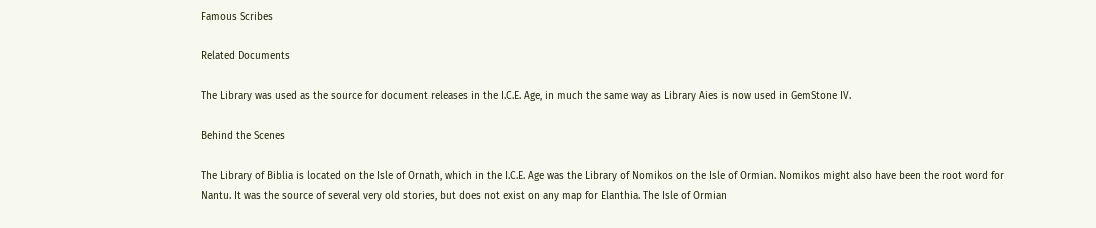Famous Scribes

Related Documents

The Library was used as the source for document releases in the I.C.E. Age, in much the same way as Library Aies is now used in GemStone IV.

Behind the Scenes

The Library of Biblia is located on the Isle of Ornath, which in the I.C.E. Age was the Library of Nomikos on the Isle of Ormian. Nomikos might also have been the root word for Nantu. It was the source of several very old stories, but does not exist on any map for Elanthia. The Isle of Ormian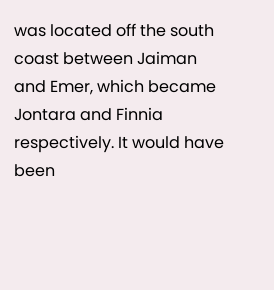was located off the south coast between Jaiman and Emer, which became Jontara and Finnia respectively. It would have been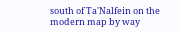south of Ta'Nalfein on the modern map by way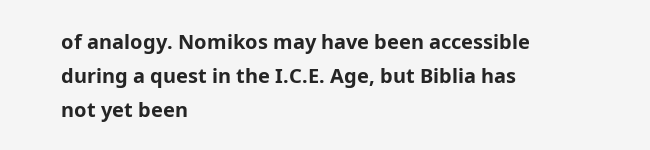of analogy. Nomikos may have been accessible during a quest in the I.C.E. Age, but Biblia has not yet been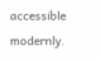accessible modernly.